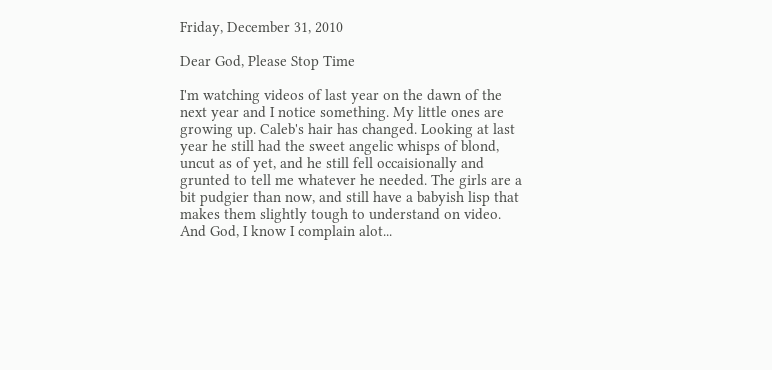Friday, December 31, 2010

Dear God, Please Stop Time

I'm watching videos of last year on the dawn of the next year and I notice something. My little ones are growing up. Caleb's hair has changed. Looking at last year he still had the sweet angelic whisps of blond, uncut as of yet, and he still fell occaisionally and grunted to tell me whatever he needed. The girls are a bit pudgier than now, and still have a babyish lisp that makes them slightly tough to understand on video. And God, I know I complain alot...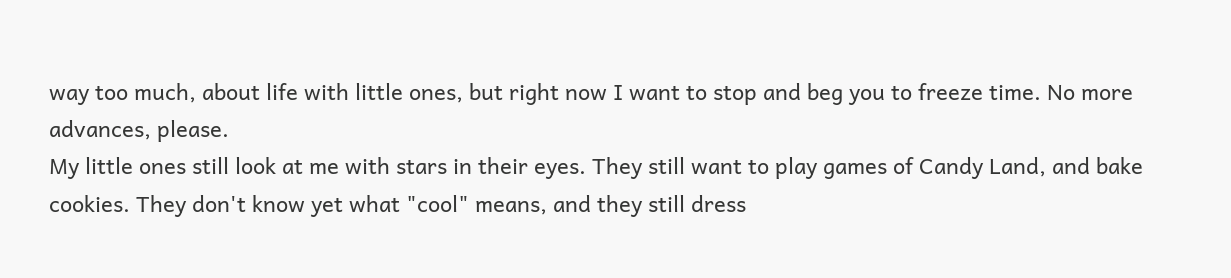way too much, about life with little ones, but right now I want to stop and beg you to freeze time. No more advances, please.
My little ones still look at me with stars in their eyes. They still want to play games of Candy Land, and bake cookies. They don't know yet what "cool" means, and they still dress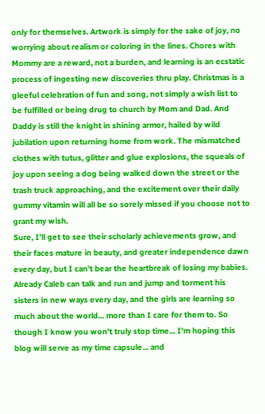only for themselves. Artwork is simply for the sake of joy, no worrying about realism or coloring in the lines. Chores with Mommy are a reward, not a burden, and learning is an ecstatic process of ingesting new discoveries thru play. Christmas is a gleeful celebration of fun and song, not simply a wish list to be fulfilled or being drug to church by Mom and Dad. And Daddy is still the knight in shining armor, hailed by wild jubilation upon returning home from work. The mismatched clothes with tutus, glitter and glue explosions, the squeals of joy upon seeing a dog being walked down the street or the trash truck approaching, and the excitement over their daily gummy vitamin will all be so sorely missed if you choose not to grant my wish.
Sure, I'll get to see their scholarly achievements grow, and their faces mature in beauty, and greater independence dawn every day, but I can't bear the heartbreak of losing my babies. Already Caleb can talk and run and jump and torment his sisters in new ways every day, and the girls are learning so much about the world... more than I care for them to. So though I know you won't truly stop time... I'm hoping this blog will serve as my time capsule... and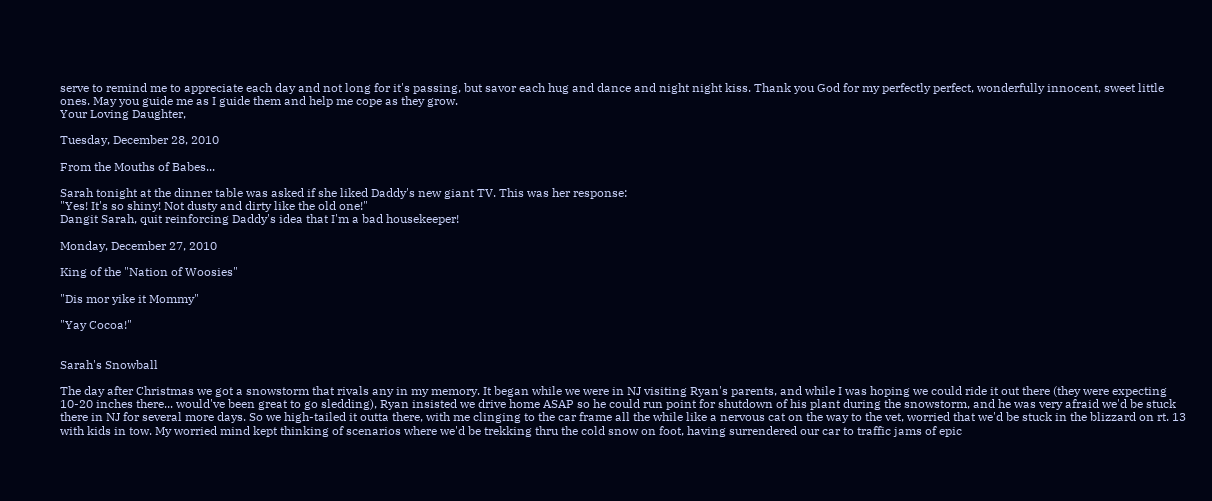serve to remind me to appreciate each day and not long for it's passing, but savor each hug and dance and night night kiss. Thank you God for my perfectly perfect, wonderfully innocent, sweet little ones. May you guide me as I guide them and help me cope as they grow.
Your Loving Daughter,

Tuesday, December 28, 2010

From the Mouths of Babes...

Sarah tonight at the dinner table was asked if she liked Daddy's new giant TV. This was her response:
"Yes! It's so shiny! Not dusty and dirty like the old one!"
Dangit Sarah, quit reinforcing Daddy's idea that I'm a bad housekeeper!

Monday, December 27, 2010

King of the "Nation of Woosies"

"Dis mor yike it Mommy"

"Yay Cocoa!"


Sarah's Snowball

The day after Christmas we got a snowstorm that rivals any in my memory. It began while we were in NJ visiting Ryan's parents, and while I was hoping we could ride it out there (they were expecting 10-20 inches there... would've been great to go sledding), Ryan insisted we drive home ASAP so he could run point for shutdown of his plant during the snowstorm, and he was very afraid we'd be stuck there in NJ for several more days. So we high-tailed it outta there, with me clinging to the car frame all the while like a nervous cat on the way to the vet, worried that we'd be stuck in the blizzard on rt. 13 with kids in tow. My worried mind kept thinking of scenarios where we'd be trekking thru the cold snow on foot, having surrendered our car to traffic jams of epic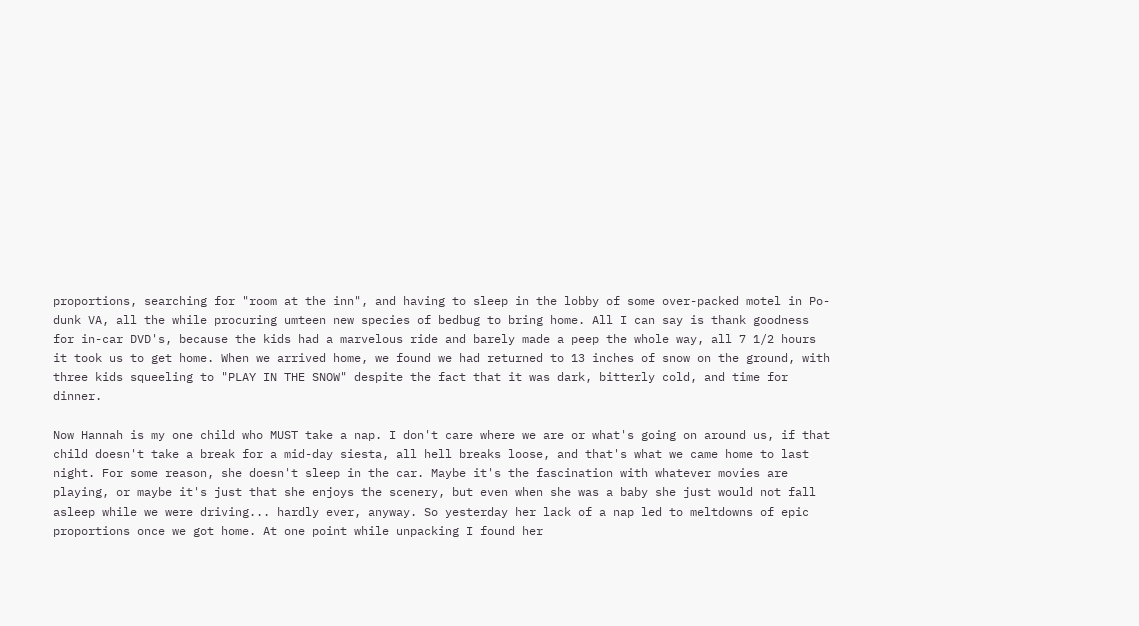proportions, searching for "room at the inn", and having to sleep in the lobby of some over-packed motel in Po-dunk VA, all the while procuring umteen new species of bedbug to bring home. All I can say is thank goodness for in-car DVD's, because the kids had a marvelous ride and barely made a peep the whole way, all 7 1/2 hours it took us to get home. When we arrived home, we found we had returned to 13 inches of snow on the ground, with three kids squeeling to "PLAY IN THE SNOW" despite the fact that it was dark, bitterly cold, and time for dinner.

Now Hannah is my one child who MUST take a nap. I don't care where we are or what's going on around us, if that child doesn't take a break for a mid-day siesta, all hell breaks loose, and that's what we came home to last night. For some reason, she doesn't sleep in the car. Maybe it's the fascination with whatever movies are playing, or maybe it's just that she enjoys the scenery, but even when she was a baby she just would not fall asleep while we were driving... hardly ever, anyway. So yesterday her lack of a nap led to meltdowns of epic proportions once we got home. At one point while unpacking I found her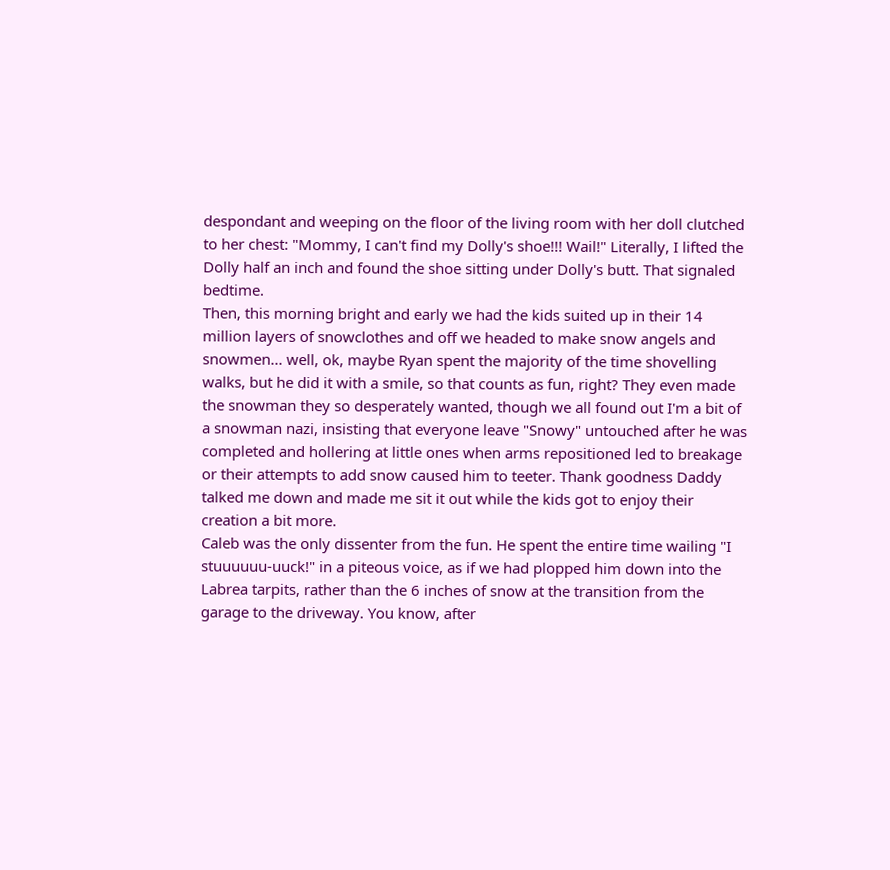despondant and weeping on the floor of the living room with her doll clutched to her chest: "Mommy, I can't find my Dolly's shoe!!! Wail!" Literally, I lifted the Dolly half an inch and found the shoe sitting under Dolly's butt. That signaled bedtime.
Then, this morning bright and early we had the kids suited up in their 14 million layers of snowclothes and off we headed to make snow angels and snowmen... well, ok, maybe Ryan spent the majority of the time shovelling walks, but he did it with a smile, so that counts as fun, right? They even made the snowman they so desperately wanted, though we all found out I'm a bit of a snowman nazi, insisting that everyone leave "Snowy" untouched after he was completed and hollering at little ones when arms repositioned led to breakage or their attempts to add snow caused him to teeter. Thank goodness Daddy talked me down and made me sit it out while the kids got to enjoy their creation a bit more.
Caleb was the only dissenter from the fun. He spent the entire time wailing "I stuuuuuu-uuck!" in a piteous voice, as if we had plopped him down into the Labrea tarpits, rather than the 6 inches of snow at the transition from the garage to the driveway. You know, after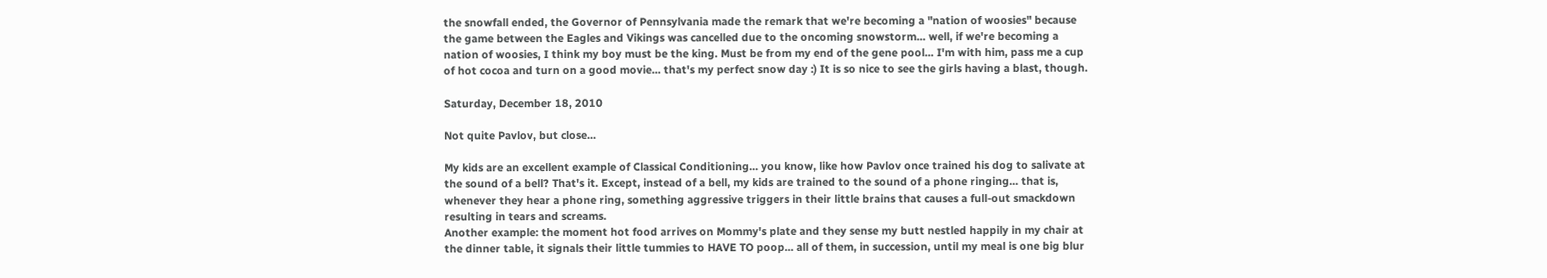the snowfall ended, the Governor of Pennsylvania made the remark that we're becoming a "nation of woosies" because the game between the Eagles and Vikings was cancelled due to the oncoming snowstorm... well, if we're becoming a nation of woosies, I think my boy must be the king. Must be from my end of the gene pool... I'm with him, pass me a cup of hot cocoa and turn on a good movie... that's my perfect snow day :) It is so nice to see the girls having a blast, though.

Saturday, December 18, 2010

Not quite Pavlov, but close...

My kids are an excellent example of Classical Conditioning... you know, like how Pavlov once trained his dog to salivate at the sound of a bell? That's it. Except, instead of a bell, my kids are trained to the sound of a phone ringing... that is, whenever they hear a phone ring, something aggressive triggers in their little brains that causes a full-out smackdown resulting in tears and screams.
Another example: the moment hot food arrives on Mommy's plate and they sense my butt nestled happily in my chair at the dinner table, it signals their little tummies to HAVE TO poop... all of them, in succession, until my meal is one big blur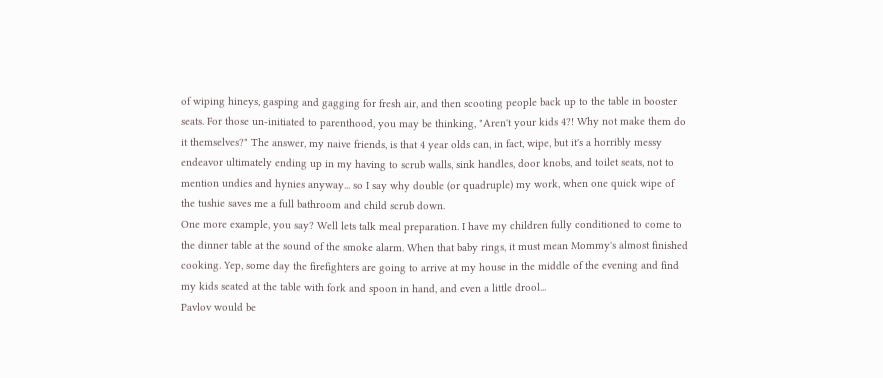of wiping hineys, gasping and gagging for fresh air, and then scooting people back up to the table in booster seats. For those un-initiated to parenthood, you may be thinking, "Aren't your kids 4?! Why not make them do it themselves?" The answer, my naive friends, is that 4 year olds can, in fact, wipe, but it's a horribly messy endeavor ultimately ending up in my having to scrub walls, sink handles, door knobs, and toilet seats, not to mention undies and hynies anyway... so I say why double (or quadruple) my work, when one quick wipe of the tushie saves me a full bathroom and child scrub down.
One more example, you say? Well lets talk meal preparation. I have my children fully conditioned to come to the dinner table at the sound of the smoke alarm. When that baby rings, it must mean Mommy's almost finished cooking. Yep, some day the firefighters are going to arrive at my house in the middle of the evening and find my kids seated at the table with fork and spoon in hand, and even a little drool...
Pavlov would be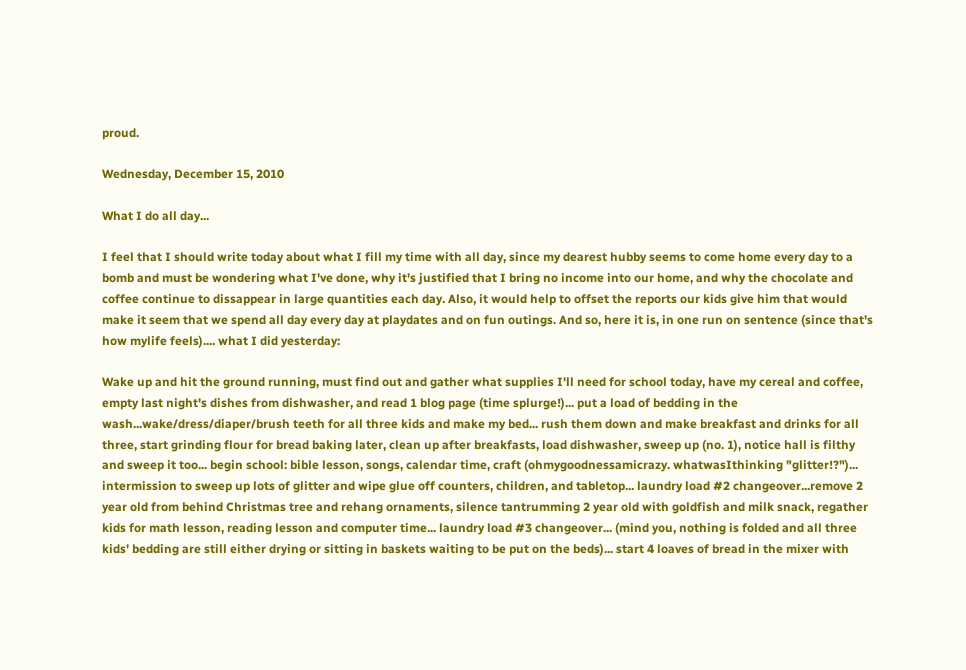proud.

Wednesday, December 15, 2010

What I do all day...

I feel that I should write today about what I fill my time with all day, since my dearest hubby seems to come home every day to a bomb and must be wondering what I've done, why it's justified that I bring no income into our home, and why the chocolate and coffee continue to dissappear in large quantities each day. Also, it would help to offset the reports our kids give him that would make it seem that we spend all day every day at playdates and on fun outings. And so, here it is, in one run on sentence (since that's how mylife feels).... what I did yesterday:

Wake up and hit the ground running, must find out and gather what supplies I'll need for school today, have my cereal and coffee, empty last night's dishes from dishwasher, and read 1 blog page (time splurge!)... put a load of bedding in the wash...wake/dress/diaper/brush teeth for all three kids and make my bed... rush them down and make breakfast and drinks for all three, start grinding flour for bread baking later, clean up after breakfasts, load dishwasher, sweep up (no. 1), notice hall is filthy and sweep it too... begin school: bible lesson, songs, calendar time, craft (ohmygoodnessamicrazy. whatwasIthinking "glitter!?")... intermission to sweep up lots of glitter and wipe glue off counters, children, and tabletop... laundry load #2 changeover...remove 2 year old from behind Christmas tree and rehang ornaments, silence tantrumming 2 year old with goldfish and milk snack, regather kids for math lesson, reading lesson and computer time... laundry load #3 changeover... (mind you, nothing is folded and all three kids' bedding are still either drying or sitting in baskets waiting to be put on the beds)... start 4 loaves of bread in the mixer with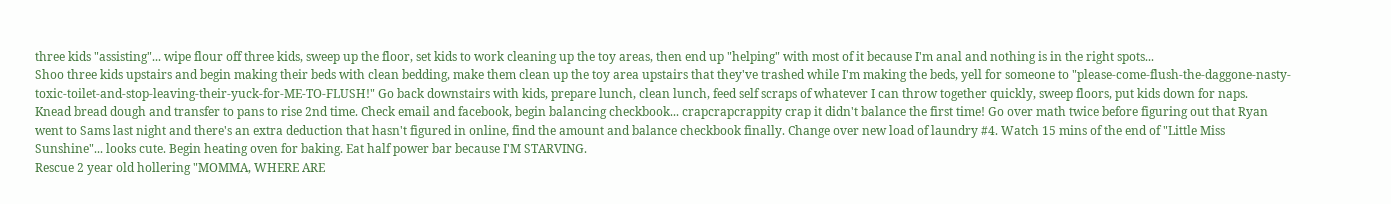three kids "assisting"... wipe flour off three kids, sweep up the floor, set kids to work cleaning up the toy areas, then end up "helping" with most of it because I'm anal and nothing is in the right spots...
Shoo three kids upstairs and begin making their beds with clean bedding, make them clean up the toy area upstairs that they've trashed while I'm making the beds, yell for someone to "please-come-flush-the-daggone-nasty-toxic-toilet-and-stop-leaving-their-yuck-for-ME-TO-FLUSH!" Go back downstairs with kids, prepare lunch, clean lunch, feed self scraps of whatever I can throw together quickly, sweep floors, put kids down for naps.
Knead bread dough and transfer to pans to rise 2nd time. Check email and facebook, begin balancing checkbook... crapcrapcrappity crap it didn't balance the first time! Go over math twice before figuring out that Ryan went to Sams last night and there's an extra deduction that hasn't figured in online, find the amount and balance checkbook finally. Change over new load of laundry #4. Watch 15 mins of the end of "Little Miss Sunshine"... looks cute. Begin heating oven for baking. Eat half power bar because I'M STARVING.
Rescue 2 year old hollering "MOMMA, WHERE ARE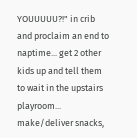YOUUUUU?!" in crib and proclaim an end to naptime... get 2 other kids up and tell them to wait in the upstairs playroom... make/deliver snacks,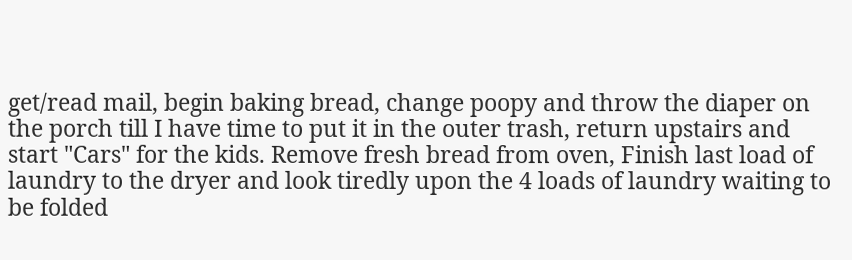get/read mail, begin baking bread, change poopy and throw the diaper on the porch till I have time to put it in the outer trash, return upstairs and start "Cars" for the kids. Remove fresh bread from oven, Finish last load of laundry to the dryer and look tiredly upon the 4 loads of laundry waiting to be folded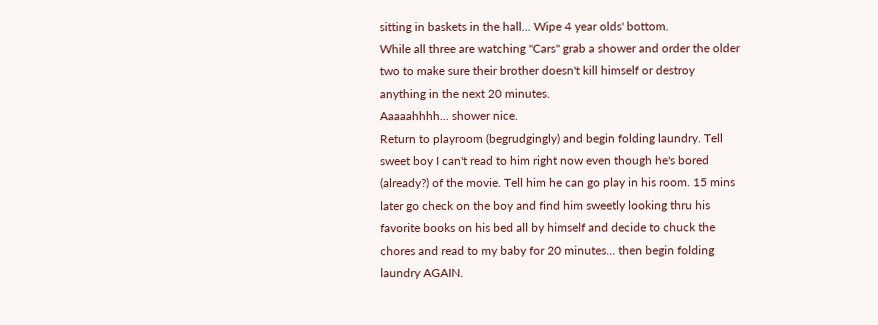sitting in baskets in the hall... Wipe 4 year olds' bottom.
While all three are watching "Cars" grab a shower and order the older two to make sure their brother doesn't kill himself or destroy anything in the next 20 minutes.
Aaaaahhhh... shower nice.
Return to playroom (begrudgingly) and begin folding laundry. Tell sweet boy I can't read to him right now even though he's bored (already?) of the movie. Tell him he can go play in his room. 15 mins later go check on the boy and find him sweetly looking thru his favorite books on his bed all by himself and decide to chuck the chores and read to my baby for 20 minutes... then begin folding laundry AGAIN.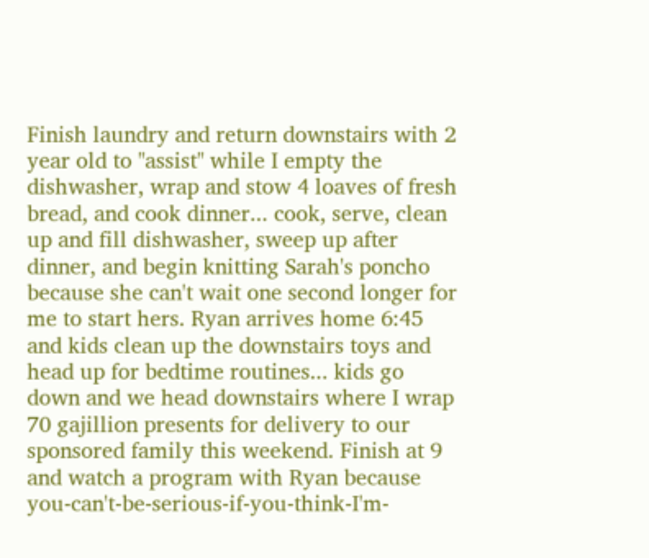Finish laundry and return downstairs with 2 year old to "assist" while I empty the dishwasher, wrap and stow 4 loaves of fresh bread, and cook dinner... cook, serve, clean up and fill dishwasher, sweep up after dinner, and begin knitting Sarah's poncho because she can't wait one second longer for me to start hers. Ryan arrives home 6:45 and kids clean up the downstairs toys and head up for bedtime routines... kids go down and we head downstairs where I wrap 70 gajillion presents for delivery to our sponsored family this weekend. Finish at 9 and watch a program with Ryan because you-can't-be-serious-if-you-think-I'm-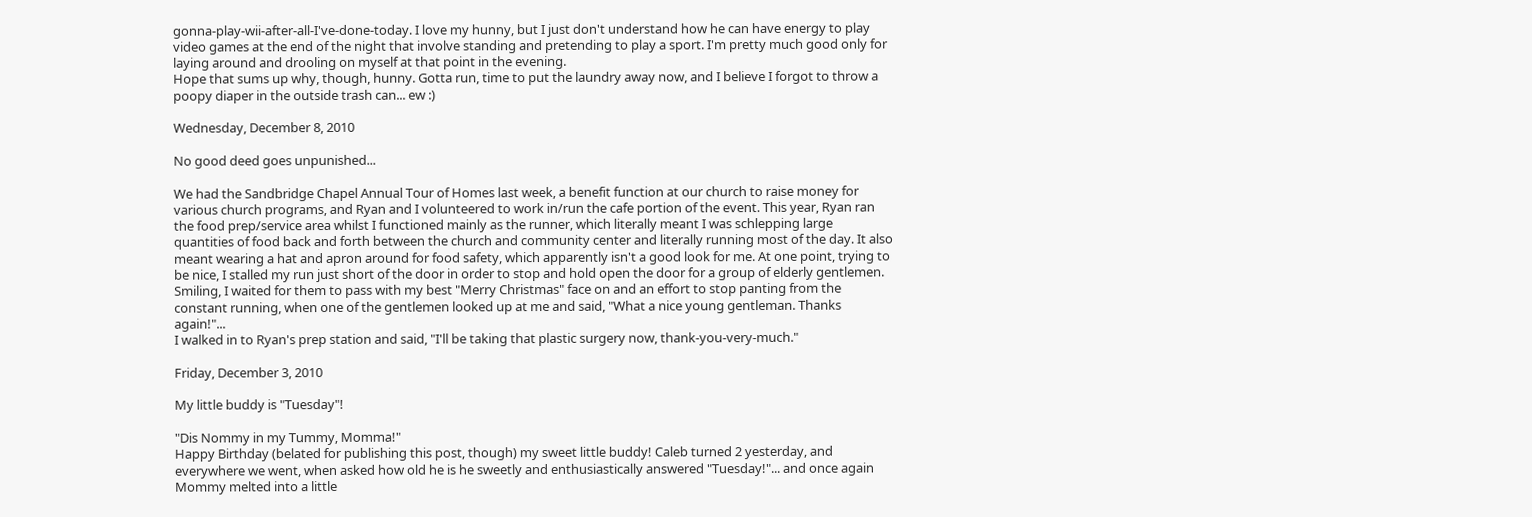gonna-play-wii-after-all-I've-done-today. I love my hunny, but I just don't understand how he can have energy to play video games at the end of the night that involve standing and pretending to play a sport. I'm pretty much good only for laying around and drooling on myself at that point in the evening.
Hope that sums up why, though, hunny. Gotta run, time to put the laundry away now, and I believe I forgot to throw a poopy diaper in the outside trash can... ew :)

Wednesday, December 8, 2010

No good deed goes unpunished...

We had the Sandbridge Chapel Annual Tour of Homes last week, a benefit function at our church to raise money for various church programs, and Ryan and I volunteered to work in/run the cafe portion of the event. This year, Ryan ran the food prep/service area whilst I functioned mainly as the runner, which literally meant I was schlepping large quantities of food back and forth between the church and community center and literally running most of the day. It also meant wearing a hat and apron around for food safety, which apparently isn't a good look for me. At one point, trying to be nice, I stalled my run just short of the door in order to stop and hold open the door for a group of elderly gentlemen. Smiling, I waited for them to pass with my best "Merry Christmas" face on and an effort to stop panting from the constant running, when one of the gentlemen looked up at me and said, "What a nice young gentleman. Thanks again!"...
I walked in to Ryan's prep station and said, "I'll be taking that plastic surgery now, thank-you-very-much."

Friday, December 3, 2010

My little buddy is "Tuesday"!

"Dis Nommy in my Tummy, Momma!"
Happy Birthday (belated for publishing this post, though) my sweet little buddy! Caleb turned 2 yesterday, and everywhere we went, when asked how old he is he sweetly and enthusiastically answered "Tuesday!"... and once again Mommy melted into a little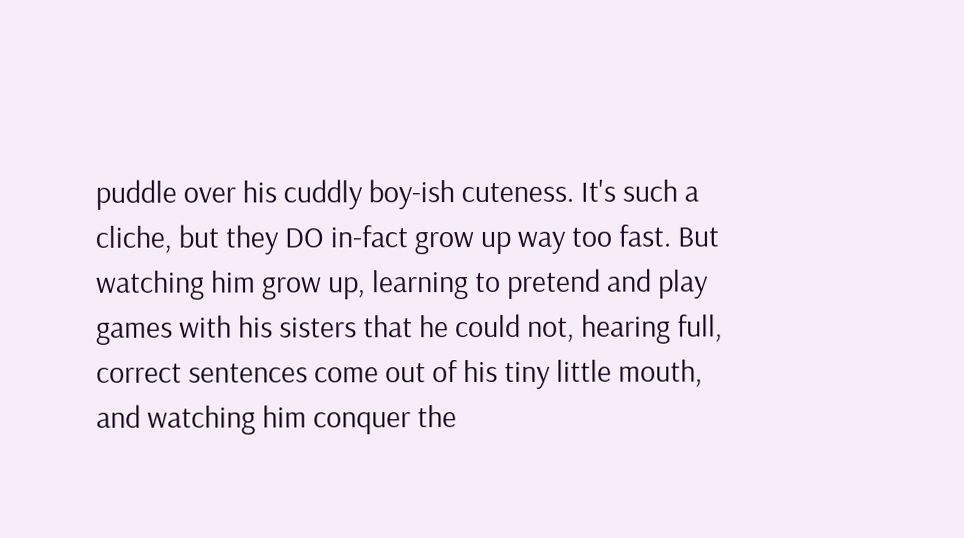puddle over his cuddly boy-ish cuteness. It's such a cliche, but they DO in-fact grow up way too fast. But watching him grow up, learning to pretend and play games with his sisters that he could not, hearing full, correct sentences come out of his tiny little mouth, and watching him conquer the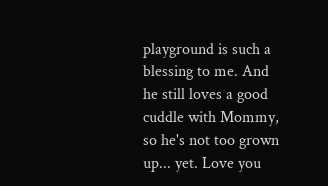playground is such a blessing to me. And he still loves a good cuddle with Mommy, so he's not too grown up... yet. Love you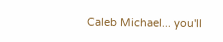Caleb Michael... you'll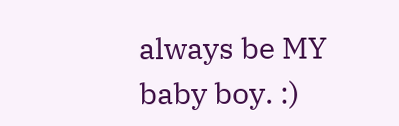always be MY baby boy. :)